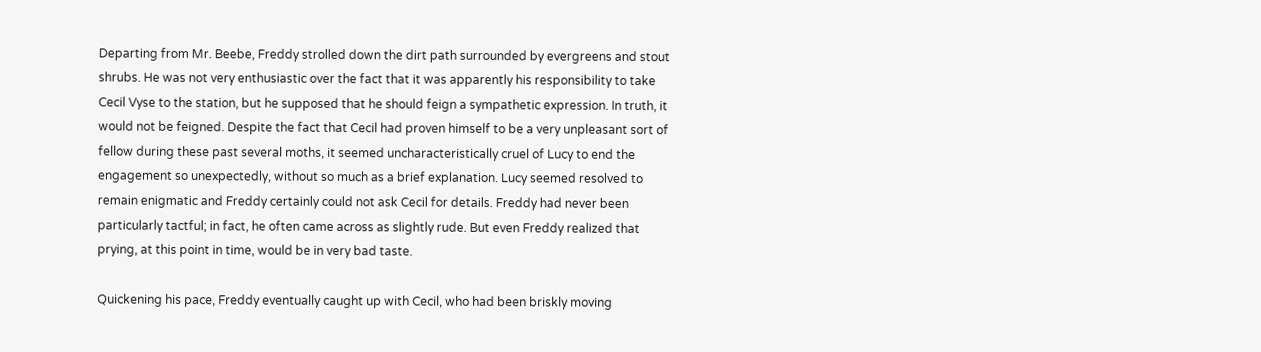Departing from Mr. Beebe, Freddy strolled down the dirt path surrounded by evergreens and stout shrubs. He was not very enthusiastic over the fact that it was apparently his responsibility to take Cecil Vyse to the station, but he supposed that he should feign a sympathetic expression. In truth, it would not be feigned. Despite the fact that Cecil had proven himself to be a very unpleasant sort of fellow during these past several moths, it seemed uncharacteristically cruel of Lucy to end the engagement so unexpectedly, without so much as a brief explanation. Lucy seemed resolved to remain enigmatic and Freddy certainly could not ask Cecil for details. Freddy had never been particularly tactful; in fact, he often came across as slightly rude. But even Freddy realized that prying, at this point in time, would be in very bad taste.

Quickening his pace, Freddy eventually caught up with Cecil, who had been briskly moving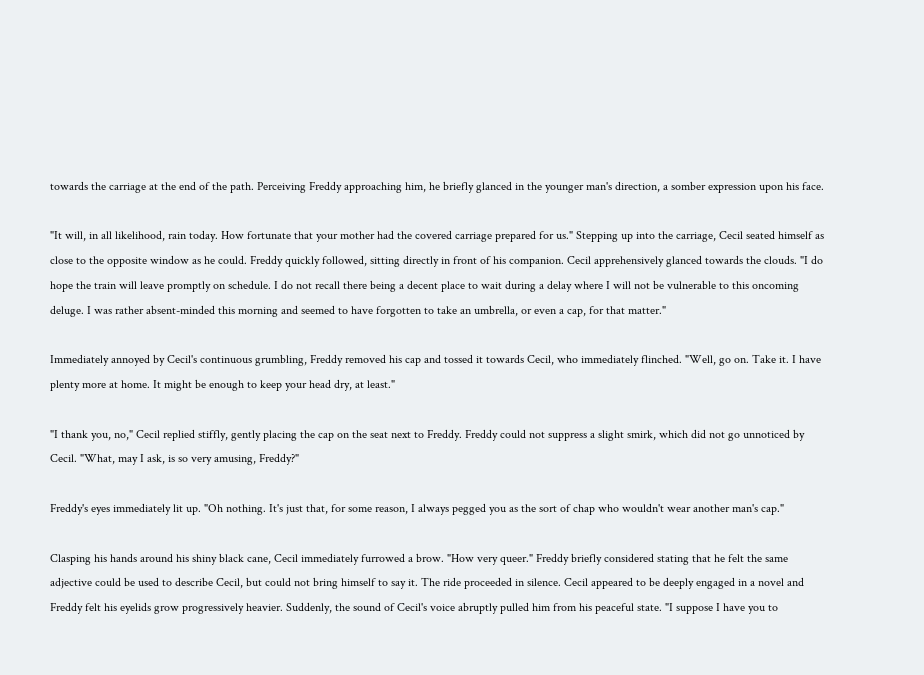towards the carriage at the end of the path. Perceiving Freddy approaching him, he briefly glanced in the younger man's direction, a somber expression upon his face.

"It will, in all likelihood, rain today. How fortunate that your mother had the covered carriage prepared for us." Stepping up into the carriage, Cecil seated himself as close to the opposite window as he could. Freddy quickly followed, sitting directly in front of his companion. Cecil apprehensively glanced towards the clouds. "I do hope the train will leave promptly on schedule. I do not recall there being a decent place to wait during a delay where I will not be vulnerable to this oncoming deluge. I was rather absent-minded this morning and seemed to have forgotten to take an umbrella, or even a cap, for that matter."

Immediately annoyed by Cecil's continuous grumbling, Freddy removed his cap and tossed it towards Cecil, who immediately flinched. "Well, go on. Take it. I have plenty more at home. It might be enough to keep your head dry, at least."

"I thank you, no," Cecil replied stiffly, gently placing the cap on the seat next to Freddy. Freddy could not suppress a slight smirk, which did not go unnoticed by Cecil. "What, may I ask, is so very amusing, Freddy?"

Freddy's eyes immediately lit up. "Oh nothing. It's just that, for some reason, I always pegged you as the sort of chap who wouldn't wear another man's cap."

Clasping his hands around his shiny black cane, Cecil immediately furrowed a brow. "How very queer." Freddy briefly considered stating that he felt the same adjective could be used to describe Cecil, but could not bring himself to say it. The ride proceeded in silence. Cecil appeared to be deeply engaged in a novel and Freddy felt his eyelids grow progressively heavier. Suddenly, the sound of Cecil's voice abruptly pulled him from his peaceful state. "I suppose I have you to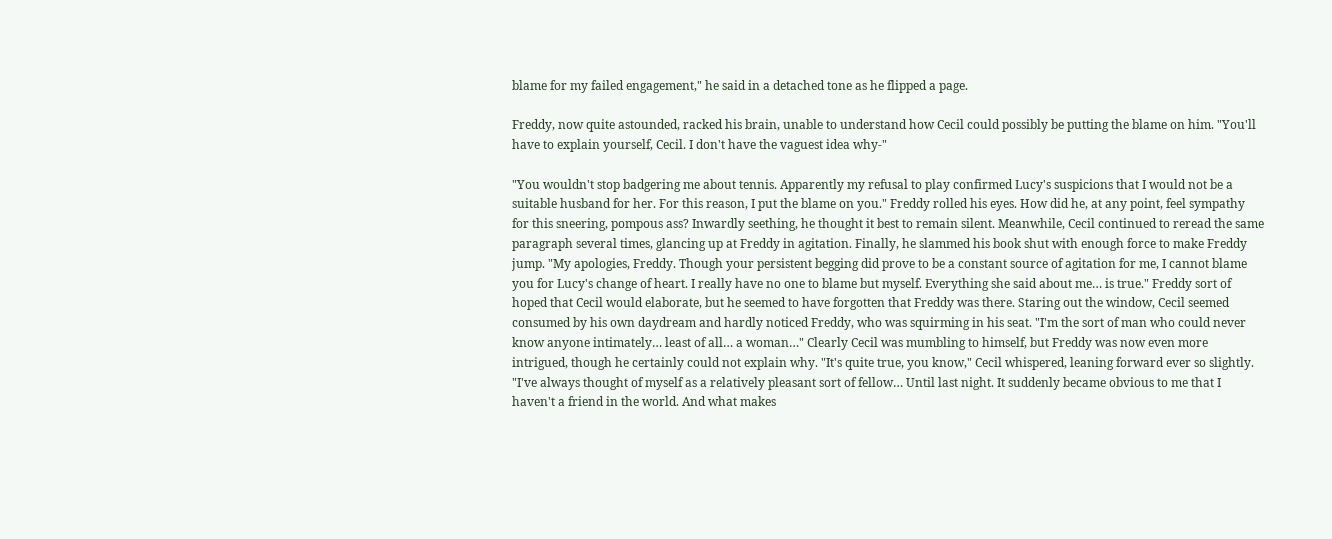blame for my failed engagement," he said in a detached tone as he flipped a page.

Freddy, now quite astounded, racked his brain, unable to understand how Cecil could possibly be putting the blame on him. "You'll have to explain yourself, Cecil. I don't have the vaguest idea why-"

"You wouldn't stop badgering me about tennis. Apparently my refusal to play confirmed Lucy's suspicions that I would not be a suitable husband for her. For this reason, I put the blame on you." Freddy rolled his eyes. How did he, at any point, feel sympathy for this sneering, pompous ass? Inwardly seething, he thought it best to remain silent. Meanwhile, Cecil continued to reread the same paragraph several times, glancing up at Freddy in agitation. Finally, he slammed his book shut with enough force to make Freddy jump. "My apologies, Freddy. Though your persistent begging did prove to be a constant source of agitation for me, I cannot blame you for Lucy's change of heart. I really have no one to blame but myself. Everything she said about me… is true." Freddy sort of hoped that Cecil would elaborate, but he seemed to have forgotten that Freddy was there. Staring out the window, Cecil seemed consumed by his own daydream and hardly noticed Freddy, who was squirming in his seat. "I'm the sort of man who could never know anyone intimately… least of all… a woman…" Clearly Cecil was mumbling to himself, but Freddy was now even more intrigued, though he certainly could not explain why. "It's quite true, you know," Cecil whispered, leaning forward ever so slightly. "I've always thought of myself as a relatively pleasant sort of fellow… Until last night. It suddenly became obvious to me that I haven't a friend in the world. And what makes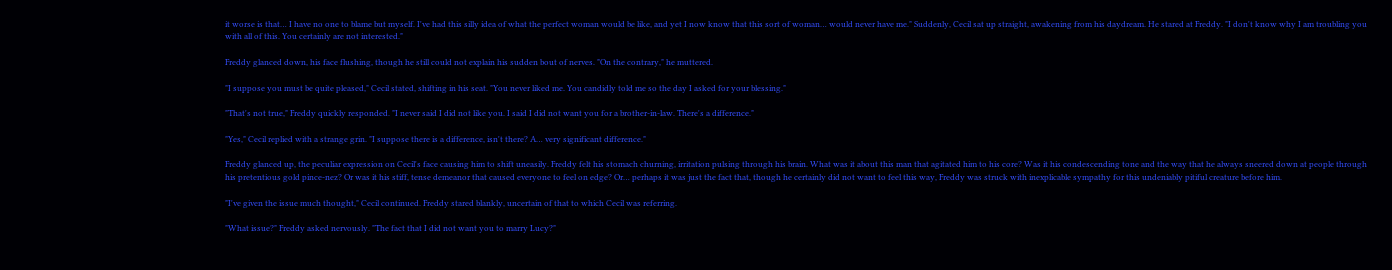it worse is that… I have no one to blame but myself. I've had this silly idea of what the perfect woman would be like, and yet I now know that this sort of woman… would never have me." Suddenly, Cecil sat up straight, awakening from his daydream. He stared at Freddy. "I don't know why I am troubling you with all of this. You certainly are not interested."

Freddy glanced down, his face flushing, though he still could not explain his sudden bout of nerves. "On the contrary," he muttered.

"I suppose you must be quite pleased," Cecil stated, shifting in his seat. "You never liked me. You candidly told me so the day I asked for your blessing."

"That's not true," Freddy quickly responded. "I never said I did not like you. I said I did not want you for a brother-in-law. There's a difference."

"Yes," Cecil replied with a strange grin. "I suppose there is a difference, isn't there? A… very significant difference."

Freddy glanced up, the peculiar expression on Cecil's face causing him to shift uneasily. Freddy felt his stomach churning, irritation pulsing through his brain. What was it about this man that agitated him to his core? Was it his condescending tone and the way that he always sneered down at people through his pretentious gold pince-nez? Or was it his stiff, tense demeanor that caused everyone to feel on edge? Or… perhaps it was just the fact that, though he certainly did not want to feel this way, Freddy was struck with inexplicable sympathy for this undeniably pitiful creature before him.

"I've given the issue much thought," Cecil continued. Freddy stared blankly, uncertain of that to which Cecil was referring.

"What issue?" Freddy asked nervously. "The fact that I did not want you to marry Lucy?"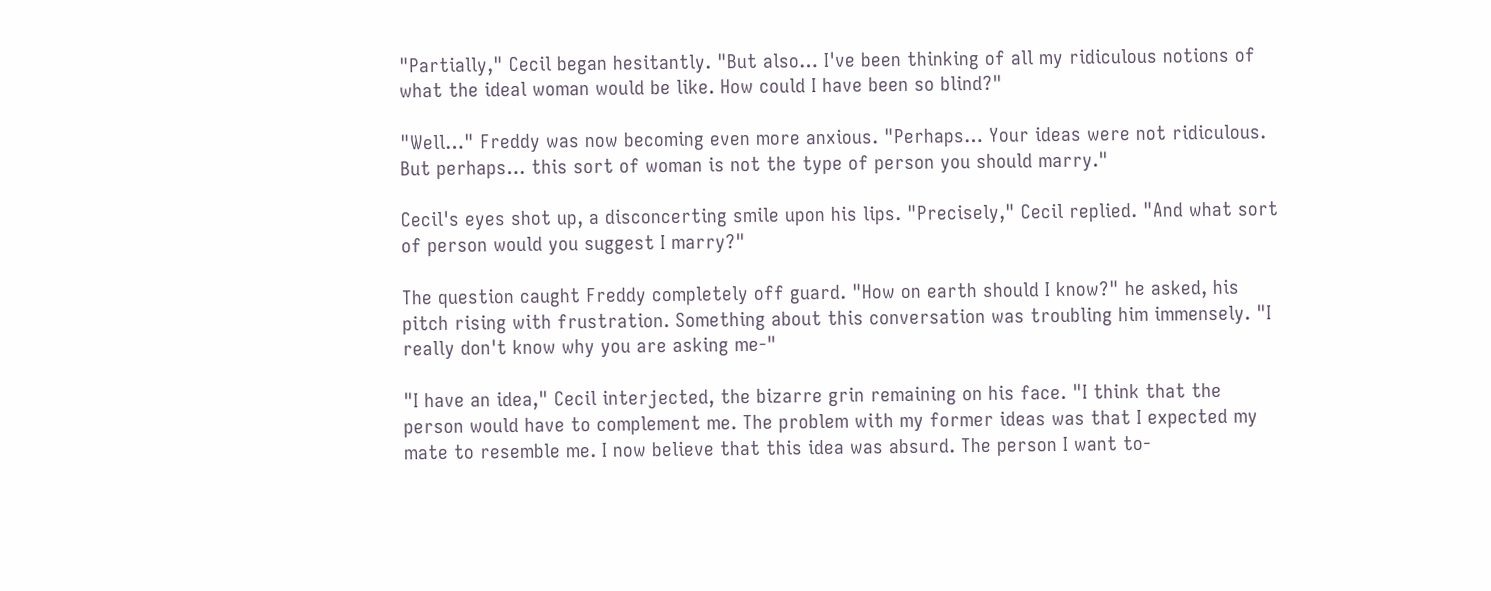"Partially," Cecil began hesitantly. "But also… I've been thinking of all my ridiculous notions of what the ideal woman would be like. How could I have been so blind?"

"Well…" Freddy was now becoming even more anxious. "Perhaps… Your ideas were not ridiculous. But perhaps… this sort of woman is not the type of person you should marry."

Cecil's eyes shot up, a disconcerting smile upon his lips. "Precisely," Cecil replied. "And what sort of person would you suggest I marry?"

The question caught Freddy completely off guard. "How on earth should I know?" he asked, his pitch rising with frustration. Something about this conversation was troubling him immensely. "I really don't know why you are asking me-"

"I have an idea," Cecil interjected, the bizarre grin remaining on his face. "I think that the person would have to complement me. The problem with my former ideas was that I expected my mate to resemble me. I now believe that this idea was absurd. The person I want to-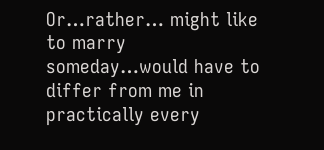Or…rather… might like to marry someday…would have to differ from me in practically every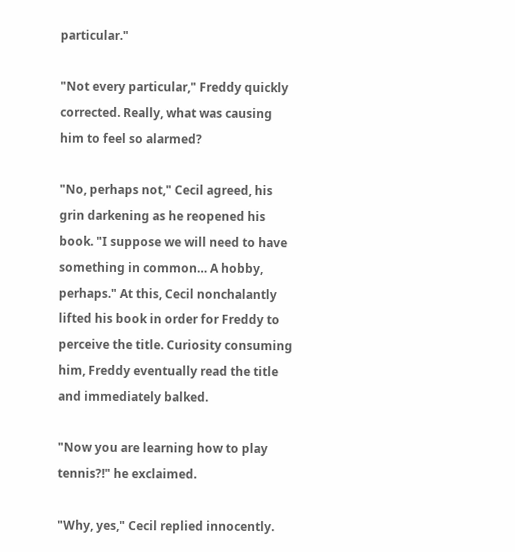particular."

"Not every particular," Freddy quickly corrected. Really, what was causing him to feel so alarmed?

"No, perhaps not," Cecil agreed, his grin darkening as he reopened his book. "I suppose we will need to have something in common… A hobby, perhaps." At this, Cecil nonchalantly lifted his book in order for Freddy to perceive the title. Curiosity consuming him, Freddy eventually read the title and immediately balked.

"Now you are learning how to play tennis?!" he exclaimed.

"Why, yes," Cecil replied innocently.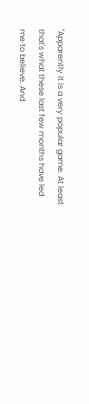"Apparently it is a very popular game. At least that's what these last few months have led me to believe. And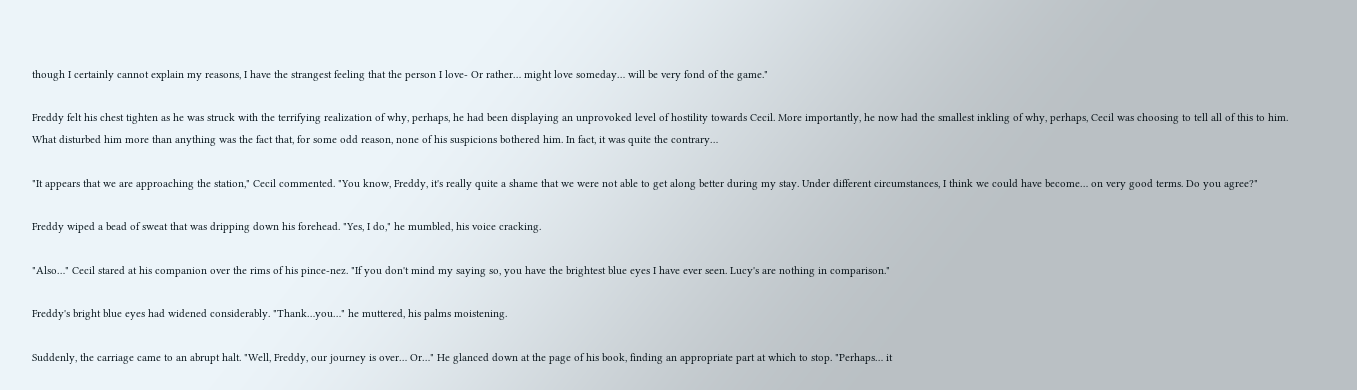though I certainly cannot explain my reasons, I have the strangest feeling that the person I love- Or rather… might love someday… will be very fond of the game."

Freddy felt his chest tighten as he was struck with the terrifying realization of why, perhaps, he had been displaying an unprovoked level of hostility towards Cecil. More importantly, he now had the smallest inkling of why, perhaps, Cecil was choosing to tell all of this to him. What disturbed him more than anything was the fact that, for some odd reason, none of his suspicions bothered him. In fact, it was quite the contrary…

"It appears that we are approaching the station," Cecil commented. "You know, Freddy, it's really quite a shame that we were not able to get along better during my stay. Under different circumstances, I think we could have become… on very good terms. Do you agree?"

Freddy wiped a bead of sweat that was dripping down his forehead. "Yes, I do," he mumbled, his voice cracking.

"Also…" Cecil stared at his companion over the rims of his pince-nez. "If you don't mind my saying so, you have the brightest blue eyes I have ever seen. Lucy's are nothing in comparison."

Freddy's bright blue eyes had widened considerably. "Thank…you…" he muttered, his palms moistening.

Suddenly, the carriage came to an abrupt halt. "Well, Freddy, our journey is over… Or…" He glanced down at the page of his book, finding an appropriate part at which to stop. "Perhaps… it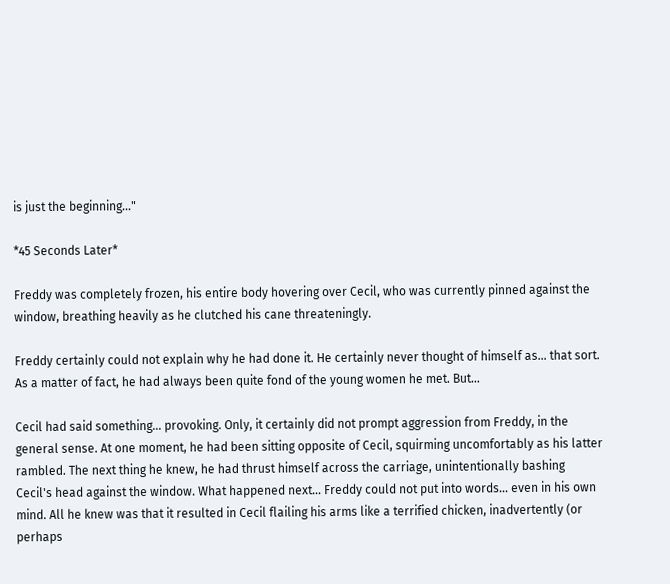is just the beginning…"

*45 Seconds Later*

Freddy was completely frozen, his entire body hovering over Cecil, who was currently pinned against the window, breathing heavily as he clutched his cane threateningly.

Freddy certainly could not explain why he had done it. He certainly never thought of himself as… that sort. As a matter of fact, he had always been quite fond of the young women he met. But…

Cecil had said something… provoking. Only, it certainly did not prompt aggression from Freddy, in the general sense. At one moment, he had been sitting opposite of Cecil, squirming uncomfortably as his latter rambled. The next thing he knew, he had thrust himself across the carriage, unintentionally bashing Cecil's head against the window. What happened next… Freddy could not put into words… even in his own mind. All he knew was that it resulted in Cecil flailing his arms like a terrified chicken, inadvertently (or perhaps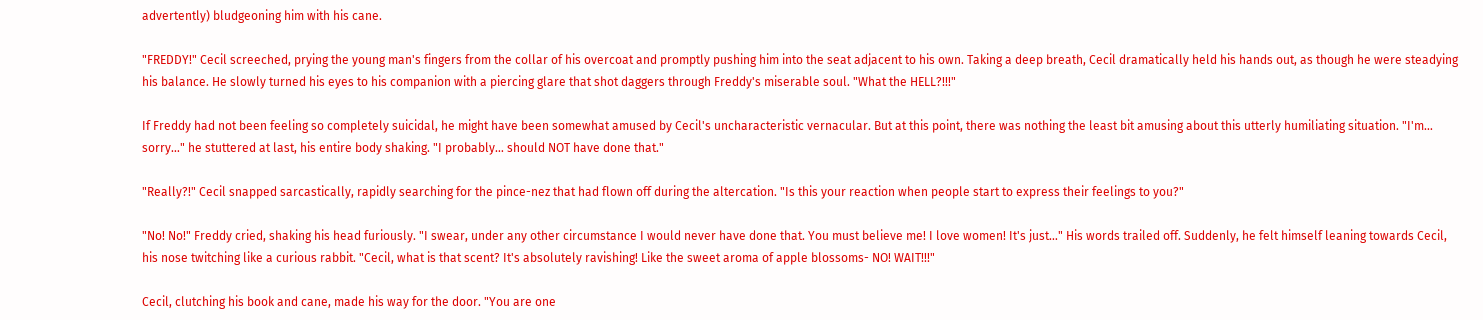advertently) bludgeoning him with his cane.

"FREDDY!" Cecil screeched, prying the young man's fingers from the collar of his overcoat and promptly pushing him into the seat adjacent to his own. Taking a deep breath, Cecil dramatically held his hands out, as though he were steadying his balance. He slowly turned his eyes to his companion with a piercing glare that shot daggers through Freddy's miserable soul. "What the HELL?!!!"

If Freddy had not been feeling so completely suicidal, he might have been somewhat amused by Cecil's uncharacteristic vernacular. But at this point, there was nothing the least bit amusing about this utterly humiliating situation. "I'm… sorry…" he stuttered at last, his entire body shaking. "I probably… should NOT have done that."

"Really?!" Cecil snapped sarcastically, rapidly searching for the pince-nez that had flown off during the altercation. "Is this your reaction when people start to express their feelings to you?"

"No! No!" Freddy cried, shaking his head furiously. "I swear, under any other circumstance I would never have done that. You must believe me! I love women! It's just…" His words trailed off. Suddenly, he felt himself leaning towards Cecil, his nose twitching like a curious rabbit. "Cecil, what is that scent? It's absolutely ravishing! Like the sweet aroma of apple blossoms- NO! WAIT!!!"

Cecil, clutching his book and cane, made his way for the door. "You are one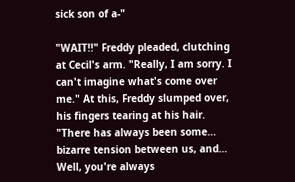sick son of a-"

"WAIT!!" Freddy pleaded, clutching at Cecil's arm. "Really, I am sorry. I can't imagine what's come over me." At this, Freddy slumped over, his fingers tearing at his hair. "There has always been some… bizarre tension between us, and… Well, you're always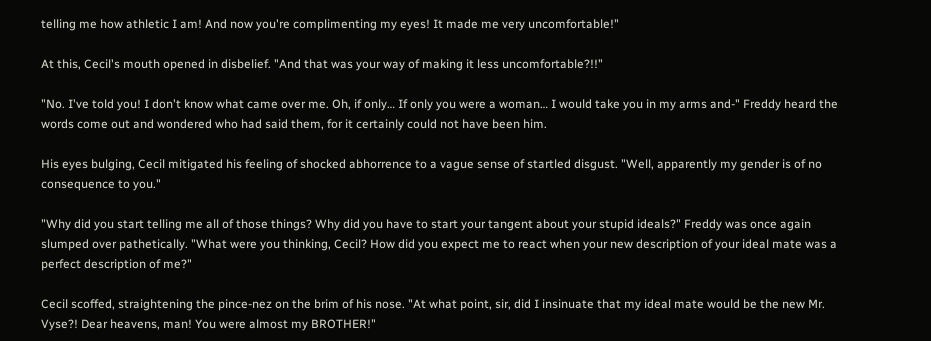telling me how athletic I am! And now you're complimenting my eyes! It made me very uncomfortable!"

At this, Cecil's mouth opened in disbelief. "And that was your way of making it less uncomfortable?!!"

"No. I've told you! I don't know what came over me. Oh, if only… If only you were a woman… I would take you in my arms and-" Freddy heard the words come out and wondered who had said them, for it certainly could not have been him.

His eyes bulging, Cecil mitigated his feeling of shocked abhorrence to a vague sense of startled disgust. "Well, apparently my gender is of no consequence to you."

"Why did you start telling me all of those things? Why did you have to start your tangent about your stupid ideals?" Freddy was once again slumped over pathetically. "What were you thinking, Cecil? How did you expect me to react when your new description of your ideal mate was a perfect description of me?"

Cecil scoffed, straightening the pince-nez on the brim of his nose. "At what point, sir, did I insinuate that my ideal mate would be the new Mr. Vyse?! Dear heavens, man! You were almost my BROTHER!"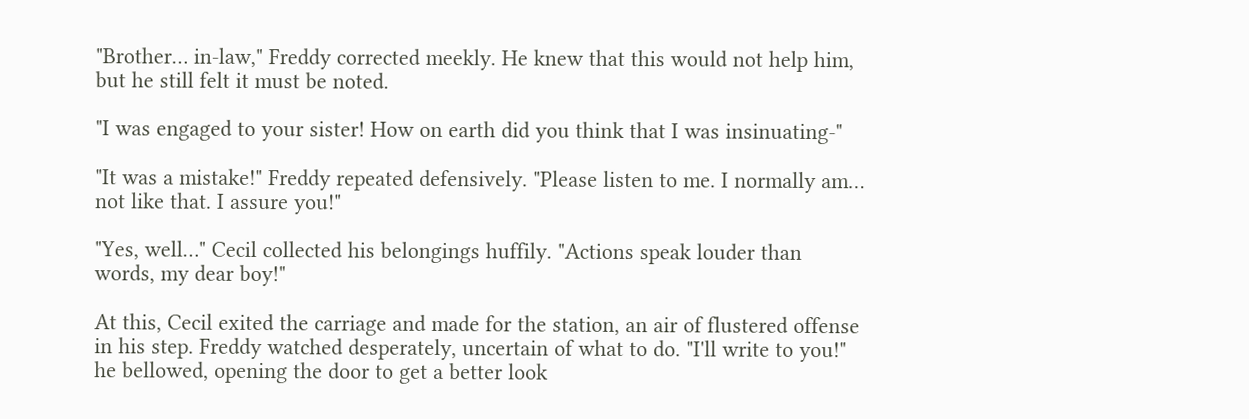"Brother… in-law," Freddy corrected meekly. He knew that this would not help him, but he still felt it must be noted.

"I was engaged to your sister! How on earth did you think that I was insinuating-"

"It was a mistake!" Freddy repeated defensively. "Please listen to me. I normally am… not like that. I assure you!"

"Yes, well…" Cecil collected his belongings huffily. "Actions speak louder than words, my dear boy!"

At this, Cecil exited the carriage and made for the station, an air of flustered offense in his step. Freddy watched desperately, uncertain of what to do. "I'll write to you!" he bellowed, opening the door to get a better look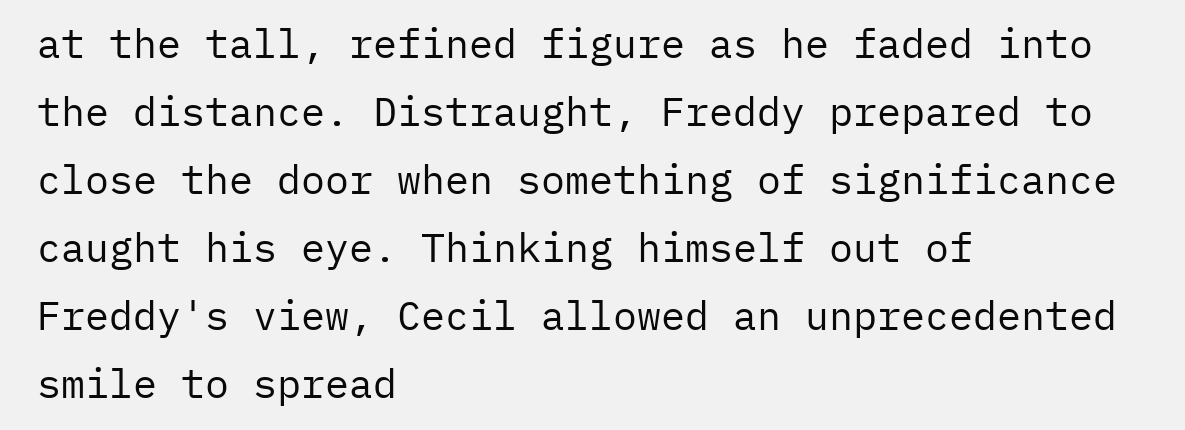at the tall, refined figure as he faded into the distance. Distraught, Freddy prepared to close the door when something of significance caught his eye. Thinking himself out of Freddy's view, Cecil allowed an unprecedented smile to spread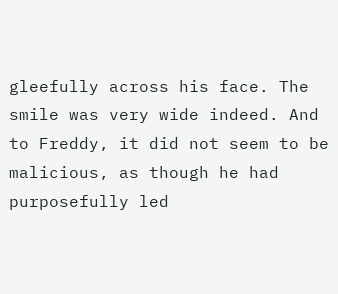gleefully across his face. The smile was very wide indeed. And to Freddy, it did not seem to be malicious, as though he had purposefully led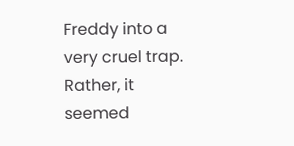Freddy into a very cruel trap. Rather, it seemed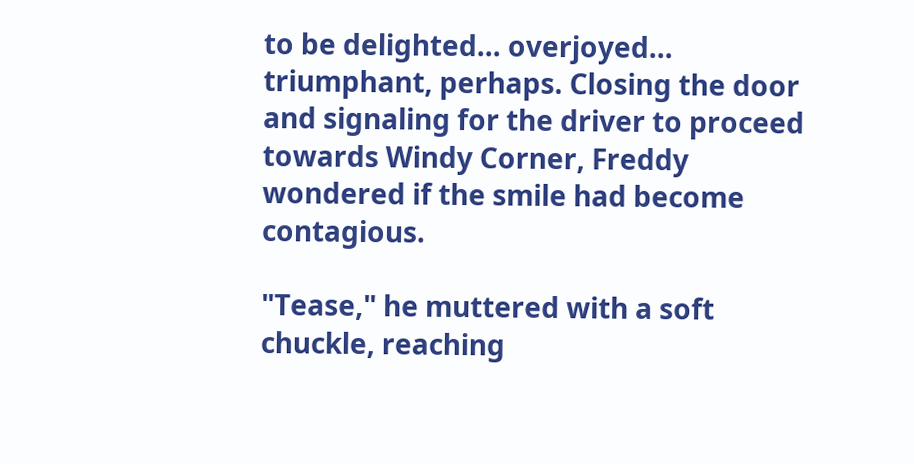to be delighted… overjoyed… triumphant, perhaps. Closing the door and signaling for the driver to proceed towards Windy Corner, Freddy wondered if the smile had become contagious.

"Tease," he muttered with a soft chuckle, reaching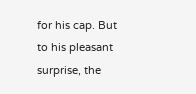for his cap. But to his pleasant surprise, the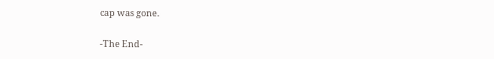cap was gone.

-The End-